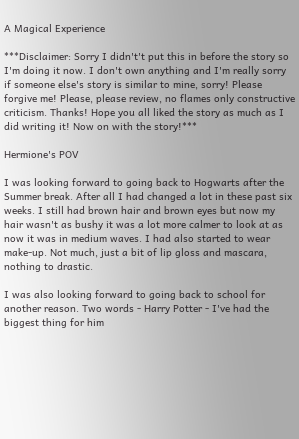A Magical Experience

***Disclaimer: Sorry I didn't't put this in before the story so I'm doing it now. I don't own anything and I'm really sorry if someone else's story is similar to mine, sorry! Please forgive me! Please, please review, no flames only constructive criticism. Thanks! Hope you all liked the story as much as I did writing it! Now on with the story!***

Hermione's POV

I was looking forward to going back to Hogwarts after the Summer break. After all I had changed a lot in these past six weeks. I still had brown hair and brown eyes but now my hair wasn't as bushy it was a lot more calmer to look at as now it was in medium waves. I had also started to wear make-up. Not much, just a bit of lip gloss and mascara, nothing to drastic.

I was also looking forward to going back to school for another reason. Two words - Harry Potter - I've had the biggest thing for him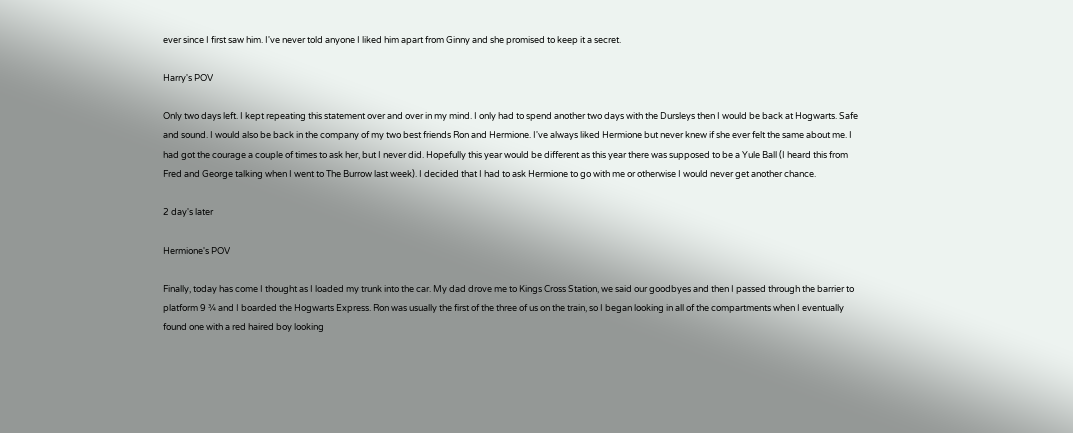ever since I first saw him. I've never told anyone I liked him apart from Ginny and she promised to keep it a secret.

Harry's POV

Only two days left. I kept repeating this statement over and over in my mind. I only had to spend another two days with the Dursleys then I would be back at Hogwarts. Safe and sound. I would also be back in the company of my two best friends Ron and Hermione. I've always liked Hermione but never knew if she ever felt the same about me. I had got the courage a couple of times to ask her, but I never did. Hopefully this year would be different as this year there was supposed to be a Yule Ball (I heard this from Fred and George talking when I went to The Burrow last week). I decided that I had to ask Hermione to go with me or otherwise I would never get another chance.

2 day's later

Hermione's POV

Finally, today has come I thought as I loaded my trunk into the car. My dad drove me to Kings Cross Station, we said our goodbyes and then I passed through the barrier to platform 9 ¾ and I boarded the Hogwarts Express. Ron was usually the first of the three of us on the train, so I began looking in all of the compartments when I eventually found one with a red haired boy looking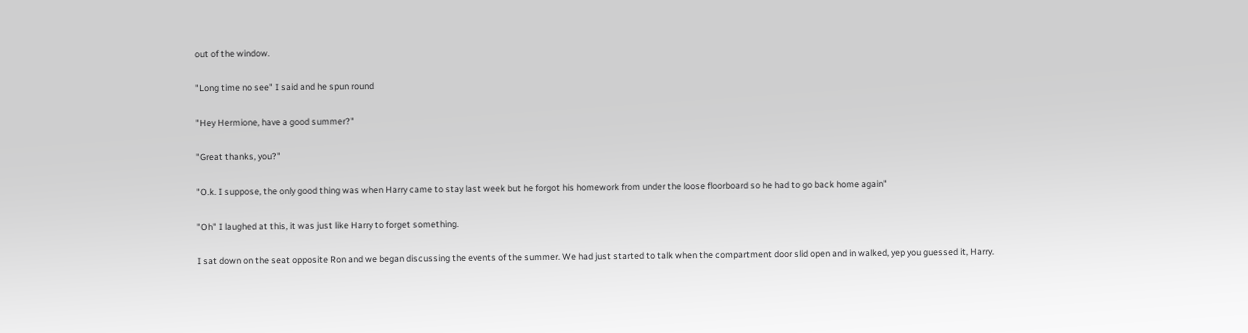out of the window.

"Long time no see" I said and he spun round

"Hey Hermione, have a good summer?"

"Great thanks, you?"

"O.k. I suppose, the only good thing was when Harry came to stay last week but he forgot his homework from under the loose floorboard so he had to go back home again"

"Oh" I laughed at this, it was just like Harry to forget something.

I sat down on the seat opposite Ron and we began discussing the events of the summer. We had just started to talk when the compartment door slid open and in walked, yep you guessed it, Harry.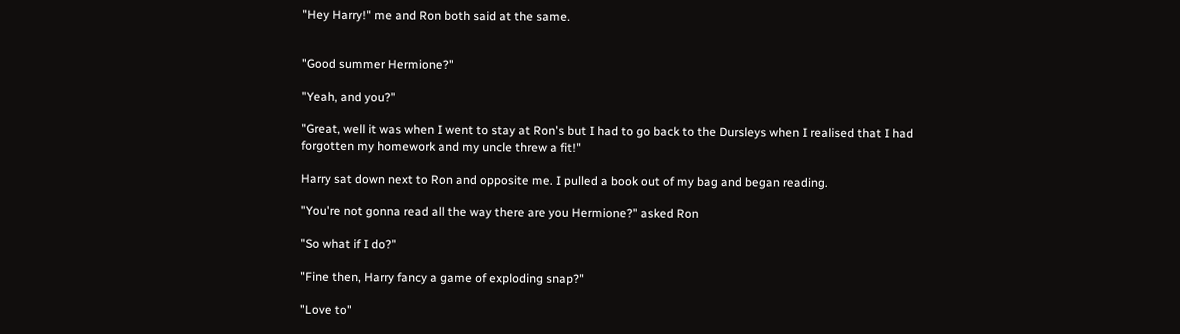"Hey Harry!" me and Ron both said at the same.


"Good summer Hermione?"

"Yeah, and you?"

"Great, well it was when I went to stay at Ron's but I had to go back to the Dursleys when I realised that I had forgotten my homework and my uncle threw a fit!"

Harry sat down next to Ron and opposite me. I pulled a book out of my bag and began reading.

"You're not gonna read all the way there are you Hermione?" asked Ron

"So what if I do?"

"Fine then, Harry fancy a game of exploding snap?"

"Love to"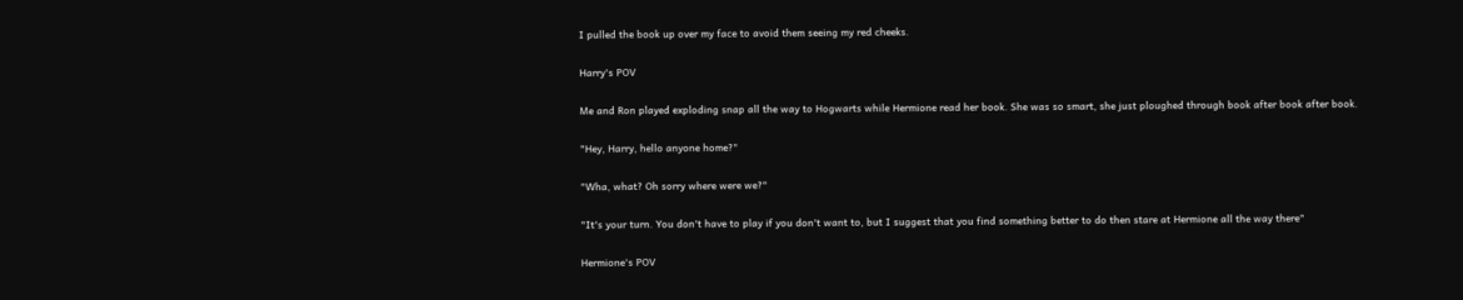I pulled the book up over my face to avoid them seeing my red cheeks.

Harry's POV

Me and Ron played exploding snap all the way to Hogwarts while Hermione read her book. She was so smart, she just ploughed through book after book after book.

"Hey, Harry, hello anyone home?"

"Wha, what? Oh sorry where were we?"

"It's your turn. You don't have to play if you don't want to, but I suggest that you find something better to do then stare at Hermione all the way there"

Hermione's POV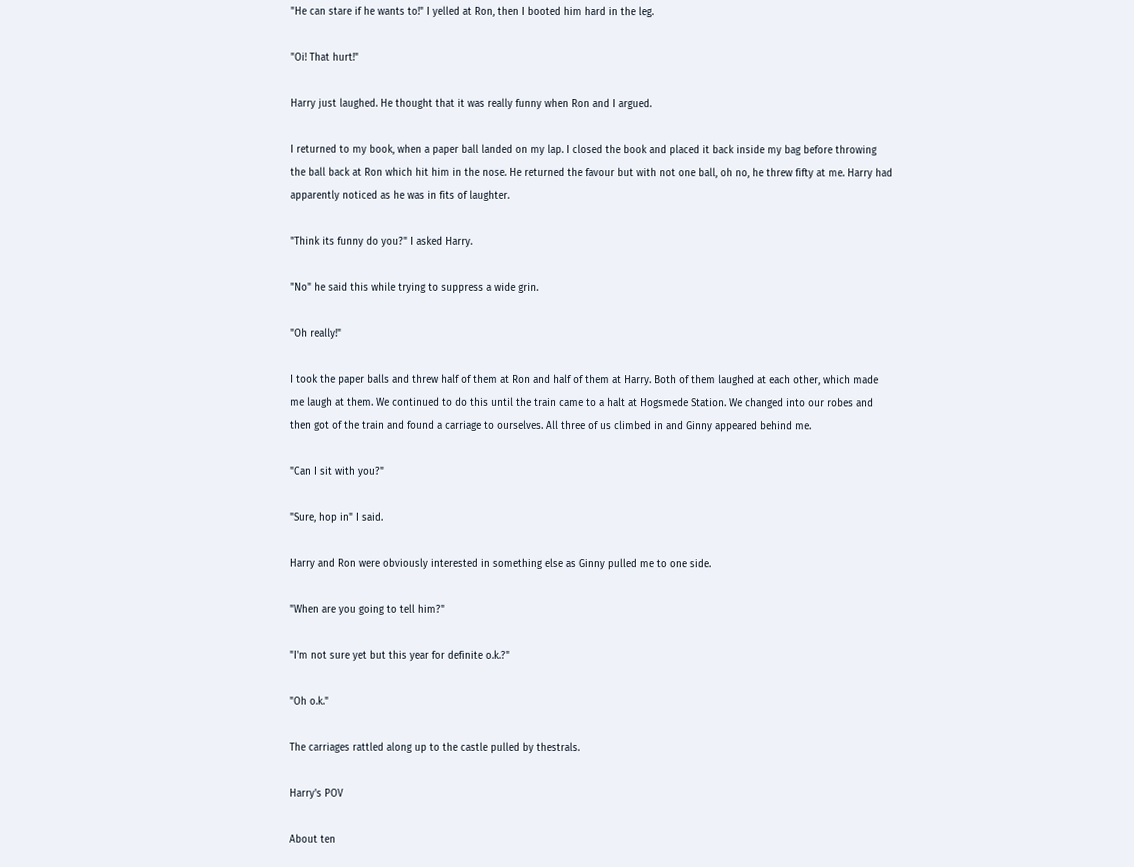"He can stare if he wants to!" I yelled at Ron, then I booted him hard in the leg.

"Oi! That hurt!"

Harry just laughed. He thought that it was really funny when Ron and I argued.

I returned to my book, when a paper ball landed on my lap. I closed the book and placed it back inside my bag before throwing the ball back at Ron which hit him in the nose. He returned the favour but with not one ball, oh no, he threw fifty at me. Harry had apparently noticed as he was in fits of laughter.

"Think its funny do you?" I asked Harry.

"No" he said this while trying to suppress a wide grin.

"Oh really!"

I took the paper balls and threw half of them at Ron and half of them at Harry. Both of them laughed at each other, which made me laugh at them. We continued to do this until the train came to a halt at Hogsmede Station. We changed into our robes and then got of the train and found a carriage to ourselves. All three of us climbed in and Ginny appeared behind me.

"Can I sit with you?"

"Sure, hop in" I said.

Harry and Ron were obviously interested in something else as Ginny pulled me to one side.

"When are you going to tell him?"

"I'm not sure yet but this year for definite o.k.?"

"Oh o.k."

The carriages rattled along up to the castle pulled by thestrals.

Harry's POV

About ten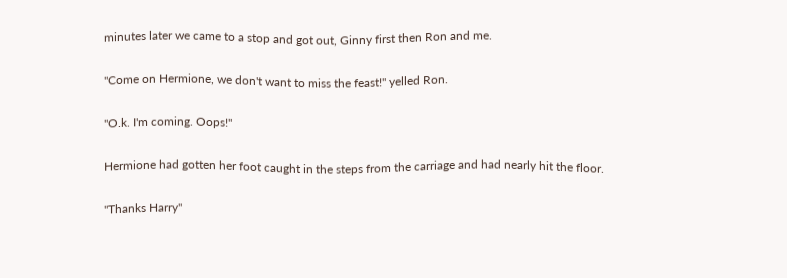minutes later we came to a stop and got out, Ginny first then Ron and me.

"Come on Hermione, we don't want to miss the feast!" yelled Ron.

"O.k. I'm coming. Oops!"

Hermione had gotten her foot caught in the steps from the carriage and had nearly hit the floor.

"Thanks Harry"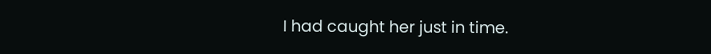I had caught her just in time.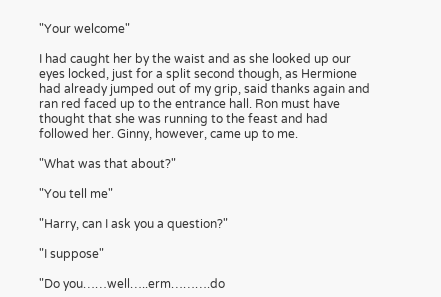"Your welcome"

I had caught her by the waist and as she looked up our eyes locked, just for a split second though, as Hermione had already jumped out of my grip, said thanks again and ran red faced up to the entrance hall. Ron must have thought that she was running to the feast and had followed her. Ginny, however, came up to me.

"What was that about?"

"You tell me"

"Harry, can I ask you a question?"

"I suppose"

"Do you……well…..erm……….do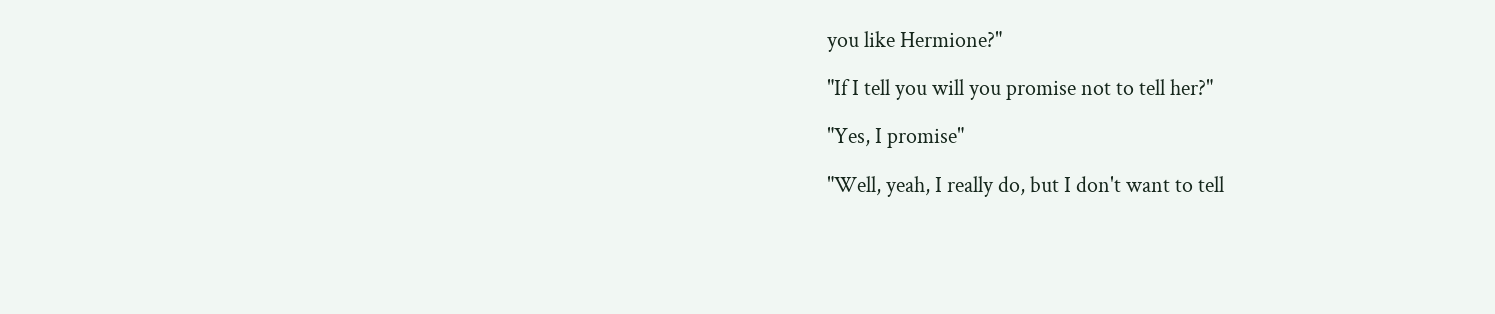you like Hermione?"

"If I tell you will you promise not to tell her?"

"Yes, I promise"

"Well, yeah, I really do, but I don't want to tell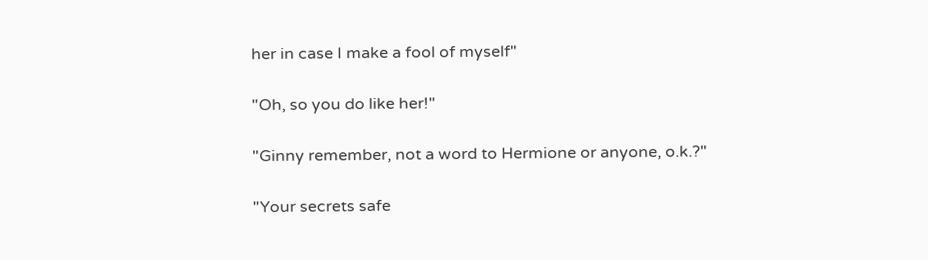her in case I make a fool of myself"

"Oh, so you do like her!"

"Ginny remember, not a word to Hermione or anyone, o.k.?"

"Your secrets safe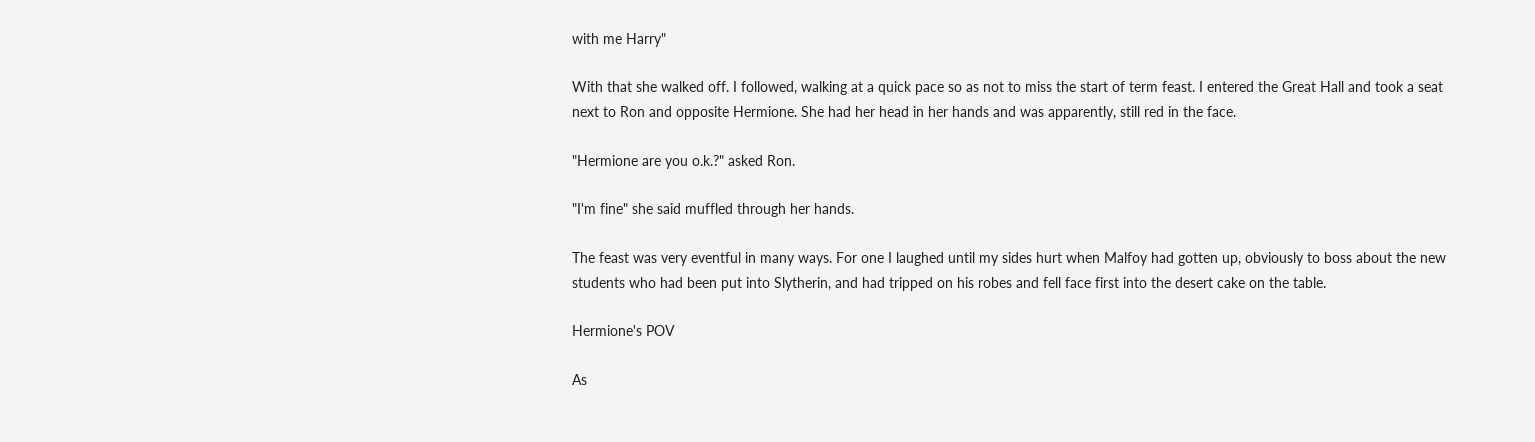with me Harry"

With that she walked off. I followed, walking at a quick pace so as not to miss the start of term feast. I entered the Great Hall and took a seat next to Ron and opposite Hermione. She had her head in her hands and was apparently, still red in the face.

"Hermione are you o.k.?" asked Ron.

"I'm fine" she said muffled through her hands.

The feast was very eventful in many ways. For one I laughed until my sides hurt when Malfoy had gotten up, obviously to boss about the new students who had been put into Slytherin, and had tripped on his robes and fell face first into the desert cake on the table.

Hermione's POV

As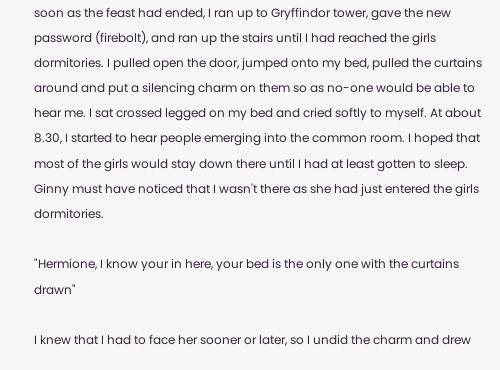soon as the feast had ended, I ran up to Gryffindor tower, gave the new password (firebolt), and ran up the stairs until I had reached the girls dormitories. I pulled open the door, jumped onto my bed, pulled the curtains around and put a silencing charm on them so as no-one would be able to hear me. I sat crossed legged on my bed and cried softly to myself. At about 8.30, I started to hear people emerging into the common room. I hoped that most of the girls would stay down there until I had at least gotten to sleep. Ginny must have noticed that I wasn't there as she had just entered the girls dormitories.

"Hermione, I know your in here, your bed is the only one with the curtains drawn"

I knew that I had to face her sooner or later, so I undid the charm and drew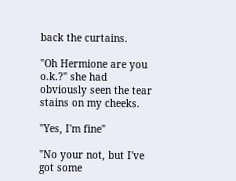back the curtains.

"Oh Hermione are you o.k.?" she had obviously seen the tear stains on my cheeks.

"Yes, I'm fine"

"No your not, but I've got some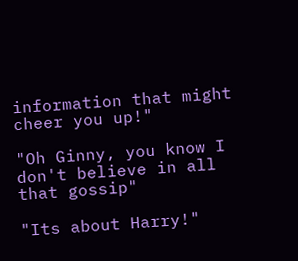information that might cheer you up!"

"Oh Ginny, you know I don't believe in all that gossip"

"Its about Harry!"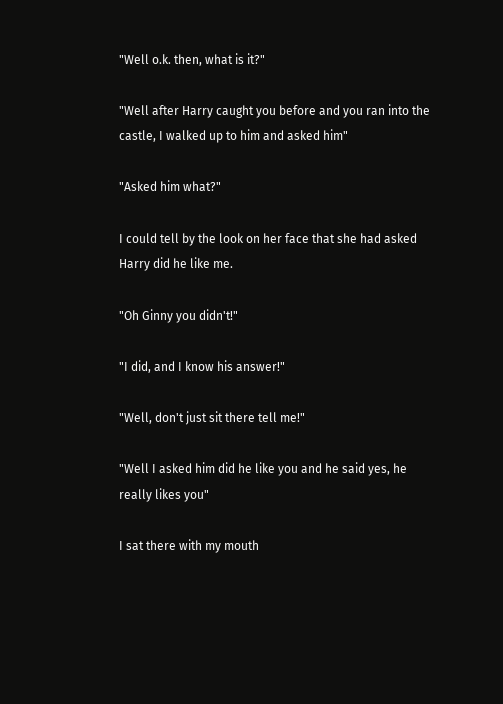"Well o.k. then, what is it?"

"Well after Harry caught you before and you ran into the castle, I walked up to him and asked him"

"Asked him what?"

I could tell by the look on her face that she had asked Harry did he like me.

"Oh Ginny you didn't!"

"I did, and I know his answer!"

"Well, don't just sit there tell me!"

"Well I asked him did he like you and he said yes, he really likes you"

I sat there with my mouth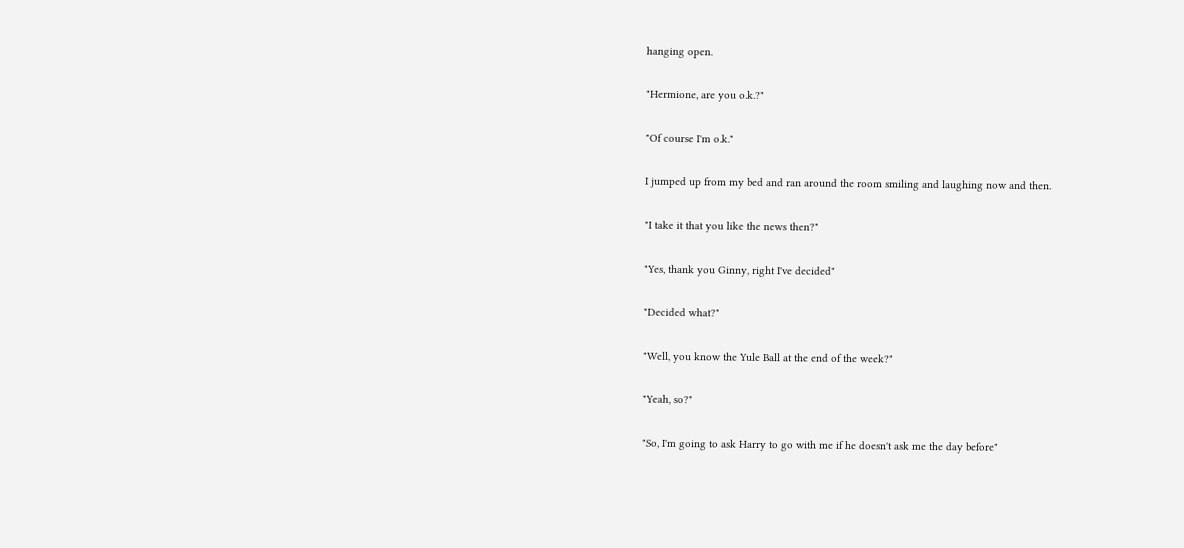hanging open.

"Hermione, are you o.k.?"

"Of course I'm o.k."

I jumped up from my bed and ran around the room smiling and laughing now and then.

"I take it that you like the news then?"

"Yes, thank you Ginny, right I've decided"

"Decided what?"

"Well, you know the Yule Ball at the end of the week?"

"Yeah, so?"

"So, I'm going to ask Harry to go with me if he doesn't ask me the day before"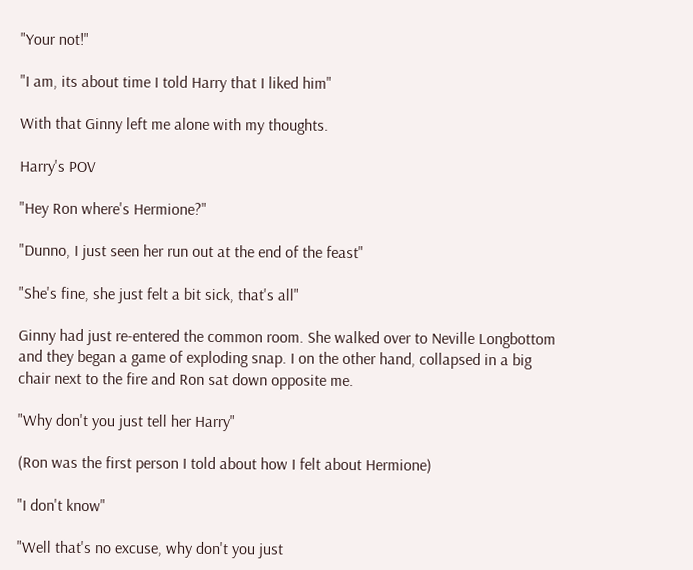"Your not!"

"I am, its about time I told Harry that I liked him"

With that Ginny left me alone with my thoughts.

Harry's POV

"Hey Ron where's Hermione?"

"Dunno, I just seen her run out at the end of the feast"

"She's fine, she just felt a bit sick, that's all"

Ginny had just re-entered the common room. She walked over to Neville Longbottom and they began a game of exploding snap. I on the other hand, collapsed in a big chair next to the fire and Ron sat down opposite me.

"Why don't you just tell her Harry"

(Ron was the first person I told about how I felt about Hermione)

"I don't know"

"Well that's no excuse, why don't you just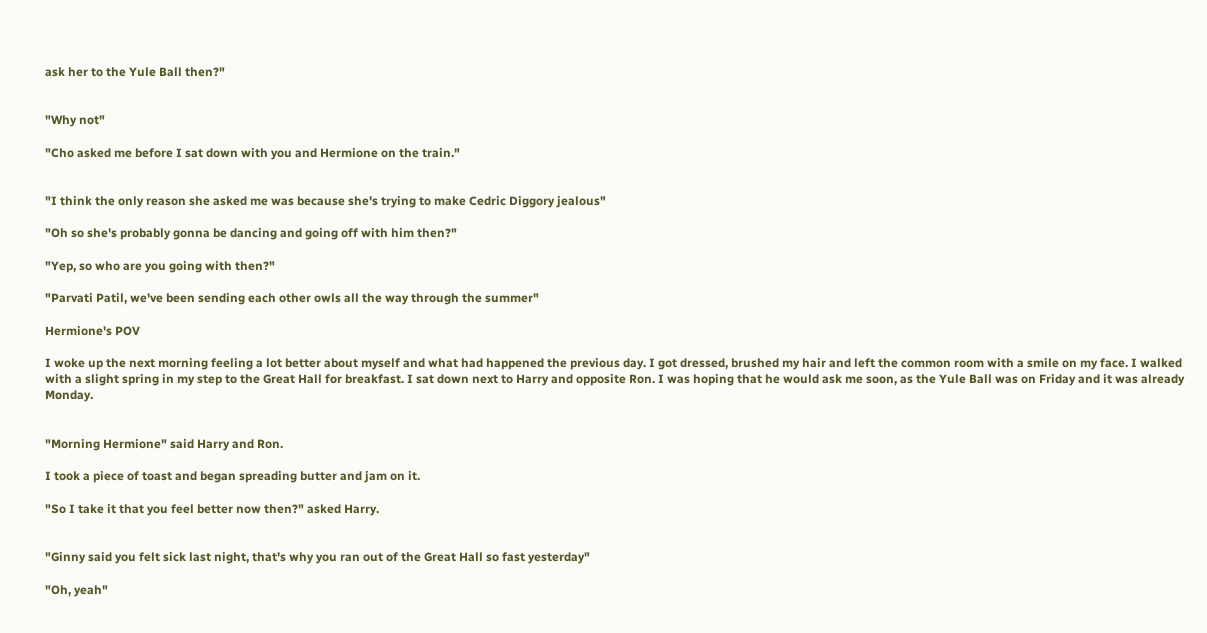ask her to the Yule Ball then?"


"Why not"

"Cho asked me before I sat down with you and Hermione on the train."


"I think the only reason she asked me was because she's trying to make Cedric Diggory jealous"

"Oh so she's probably gonna be dancing and going off with him then?"

"Yep, so who are you going with then?"

"Parvati Patil, we've been sending each other owls all the way through the summer"

Hermione's POV

I woke up the next morning feeling a lot better about myself and what had happened the previous day. I got dressed, brushed my hair and left the common room with a smile on my face. I walked with a slight spring in my step to the Great Hall for breakfast. I sat down next to Harry and opposite Ron. I was hoping that he would ask me soon, as the Yule Ball was on Friday and it was already Monday.


"Morning Hermione" said Harry and Ron.

I took a piece of toast and began spreading butter and jam on it.

"So I take it that you feel better now then?" asked Harry.


"Ginny said you felt sick last night, that's why you ran out of the Great Hall so fast yesterday"

"Oh, yeah"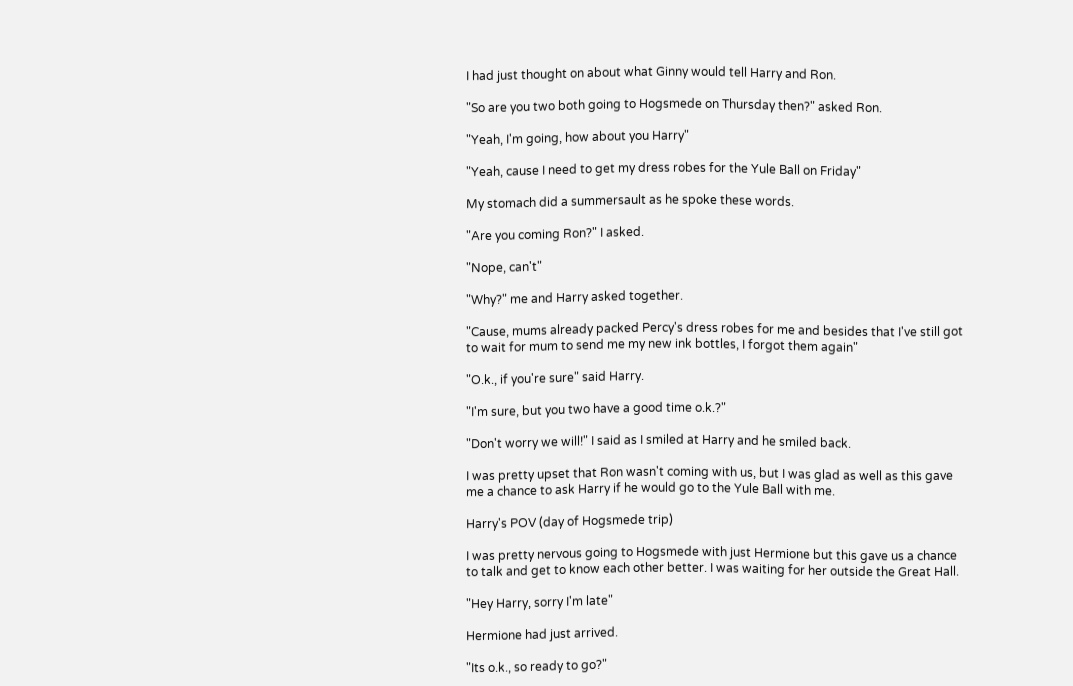I had just thought on about what Ginny would tell Harry and Ron.

"So are you two both going to Hogsmede on Thursday then?" asked Ron.

"Yeah, I'm going, how about you Harry"

"Yeah, cause I need to get my dress robes for the Yule Ball on Friday"

My stomach did a summersault as he spoke these words.

"Are you coming Ron?" I asked.

"Nope, can't"

"Why?" me and Harry asked together.

"Cause, mums already packed Percy's dress robes for me and besides that I've still got to wait for mum to send me my new ink bottles, I forgot them again"

"O.k., if you're sure" said Harry.

"I'm sure, but you two have a good time o.k.?"

"Don't worry we will!" I said as I smiled at Harry and he smiled back.

I was pretty upset that Ron wasn't coming with us, but I was glad as well as this gave me a chance to ask Harry if he would go to the Yule Ball with me.

Harry's POV (day of Hogsmede trip)

I was pretty nervous going to Hogsmede with just Hermione but this gave us a chance to talk and get to know each other better. I was waiting for her outside the Great Hall.

"Hey Harry, sorry I'm late"

Hermione had just arrived.

"Its o.k., so ready to go?"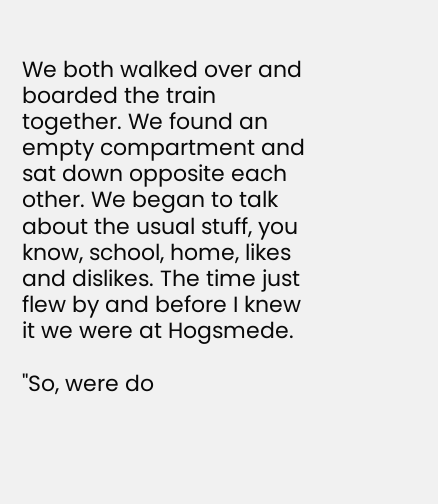We both walked over and boarded the train together. We found an empty compartment and sat down opposite each other. We began to talk about the usual stuff, you know, school, home, likes and dislikes. The time just flew by and before I knew it we were at Hogsmede.

"So, were do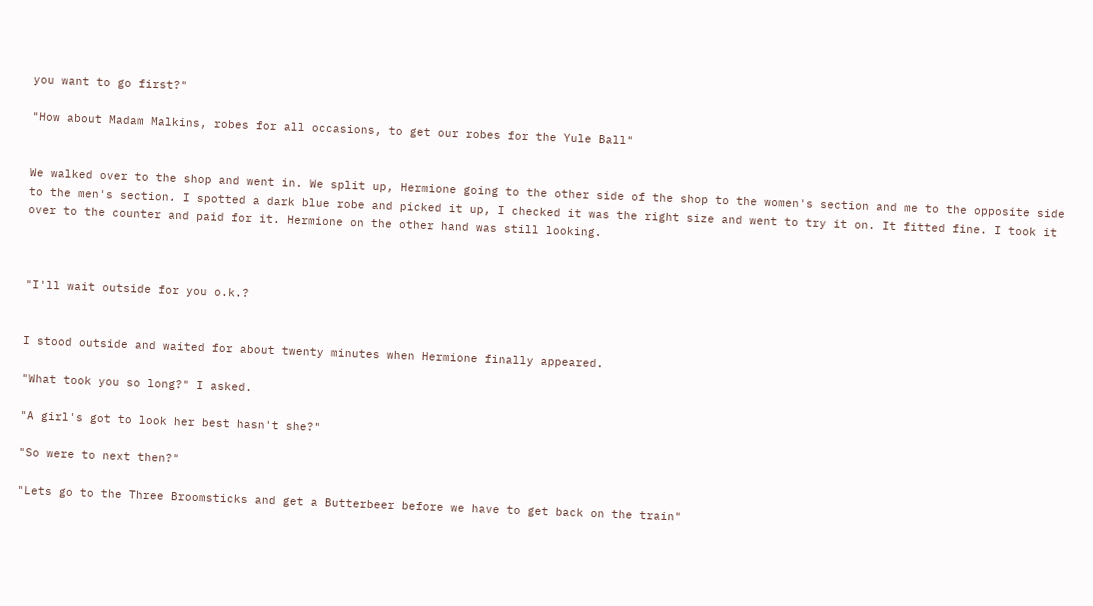you want to go first?"

"How about Madam Malkins, robes for all occasions, to get our robes for the Yule Ball"


We walked over to the shop and went in. We split up, Hermione going to the other side of the shop to the women's section and me to the opposite side to the men's section. I spotted a dark blue robe and picked it up, I checked it was the right size and went to try it on. It fitted fine. I took it over to the counter and paid for it. Hermione on the other hand was still looking.



"I'll wait outside for you o.k.?


I stood outside and waited for about twenty minutes when Hermione finally appeared.

"What took you so long?" I asked.

"A girl's got to look her best hasn't she?"

"So were to next then?"

"Lets go to the Three Broomsticks and get a Butterbeer before we have to get back on the train"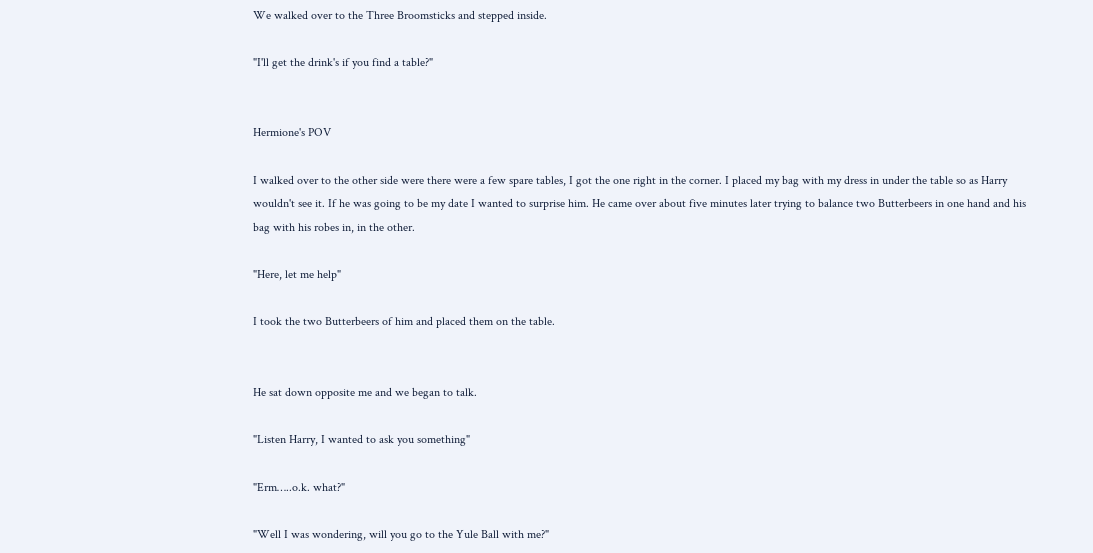We walked over to the Three Broomsticks and stepped inside.

"I'll get the drink's if you find a table?"


Hermione's POV

I walked over to the other side were there were a few spare tables, I got the one right in the corner. I placed my bag with my dress in under the table so as Harry wouldn't see it. If he was going to be my date I wanted to surprise him. He came over about five minutes later trying to balance two Butterbeers in one hand and his bag with his robes in, in the other.

"Here, let me help"

I took the two Butterbeers of him and placed them on the table.


He sat down opposite me and we began to talk.

"Listen Harry, I wanted to ask you something"

"Erm…..o.k. what?"

"Well I was wondering, will you go to the Yule Ball with me?"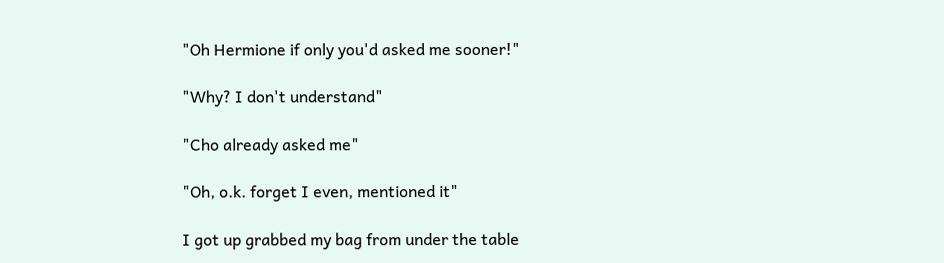"Oh Hermione if only you'd asked me sooner!"

"Why? I don't understand"

"Cho already asked me"

"Oh, o.k. forget I even, mentioned it"

I got up grabbed my bag from under the table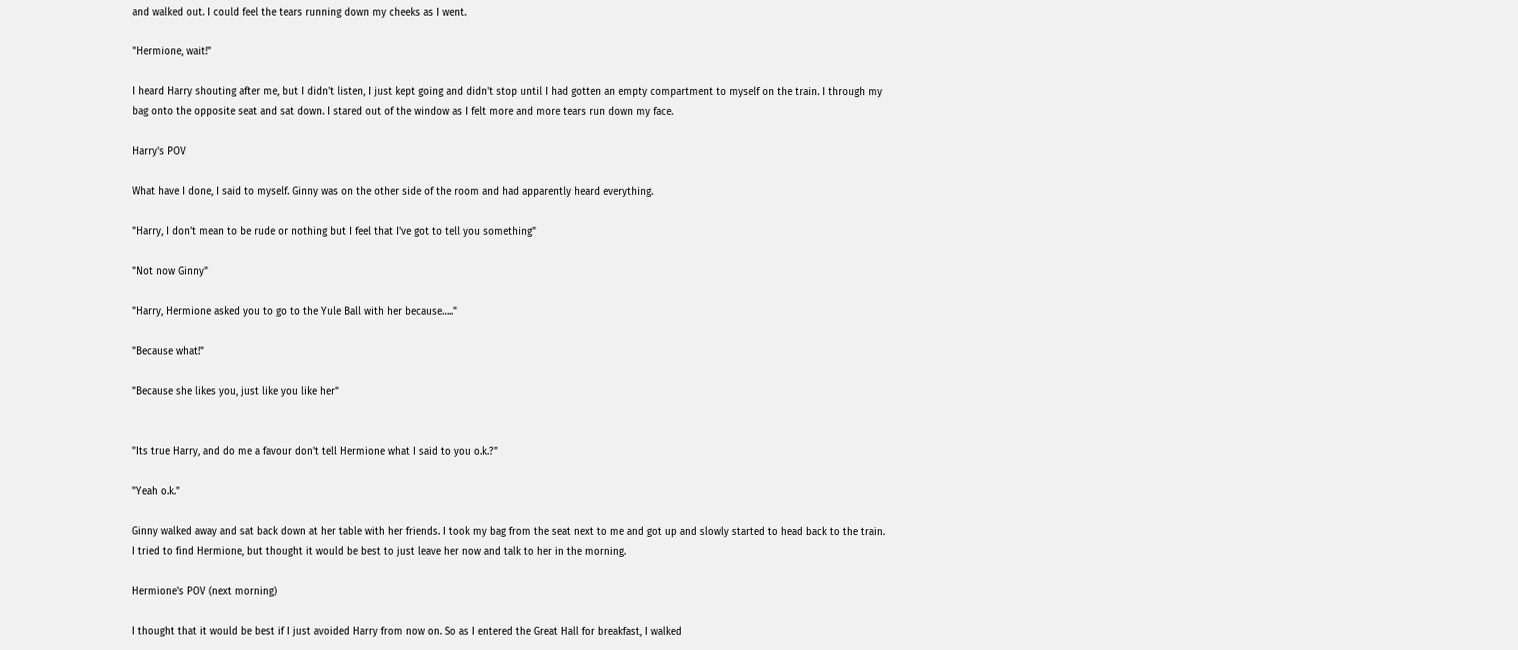and walked out. I could feel the tears running down my cheeks as I went.

"Hermione, wait!"

I heard Harry shouting after me, but I didn't listen, I just kept going and didn't stop until I had gotten an empty compartment to myself on the train. I through my bag onto the opposite seat and sat down. I stared out of the window as I felt more and more tears run down my face.

Harry's POV

What have I done, I said to myself. Ginny was on the other side of the room and had apparently heard everything.

"Harry, I don't mean to be rude or nothing but I feel that I've got to tell you something"

"Not now Ginny"

"Harry, Hermione asked you to go to the Yule Ball with her because….."

"Because what!"

"Because she likes you, just like you like her"


"Its true Harry, and do me a favour don't tell Hermione what I said to you o.k.?"

"Yeah o.k."

Ginny walked away and sat back down at her table with her friends. I took my bag from the seat next to me and got up and slowly started to head back to the train. I tried to find Hermione, but thought it would be best to just leave her now and talk to her in the morning.

Hermione's POV (next morning)

I thought that it would be best if I just avoided Harry from now on. So as I entered the Great Hall for breakfast, I walked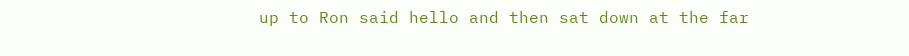up to Ron said hello and then sat down at the far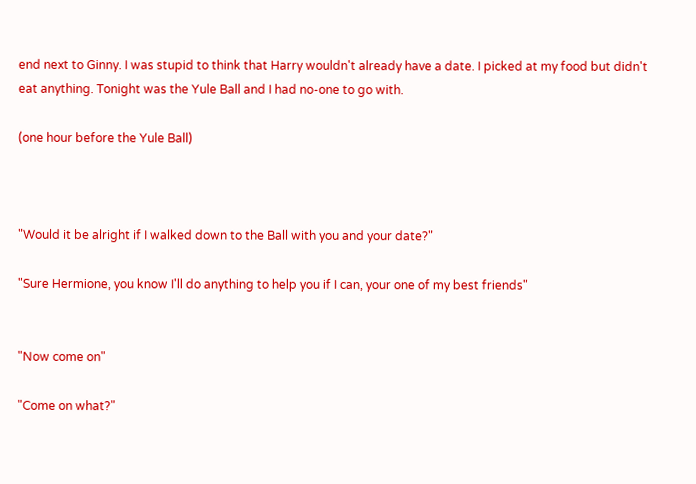end next to Ginny. I was stupid to think that Harry wouldn't already have a date. I picked at my food but didn't eat anything. Tonight was the Yule Ball and I had no-one to go with.

(one hour before the Yule Ball)



"Would it be alright if I walked down to the Ball with you and your date?"

"Sure Hermione, you know I'll do anything to help you if I can, your one of my best friends"


"Now come on"

"Come on what?"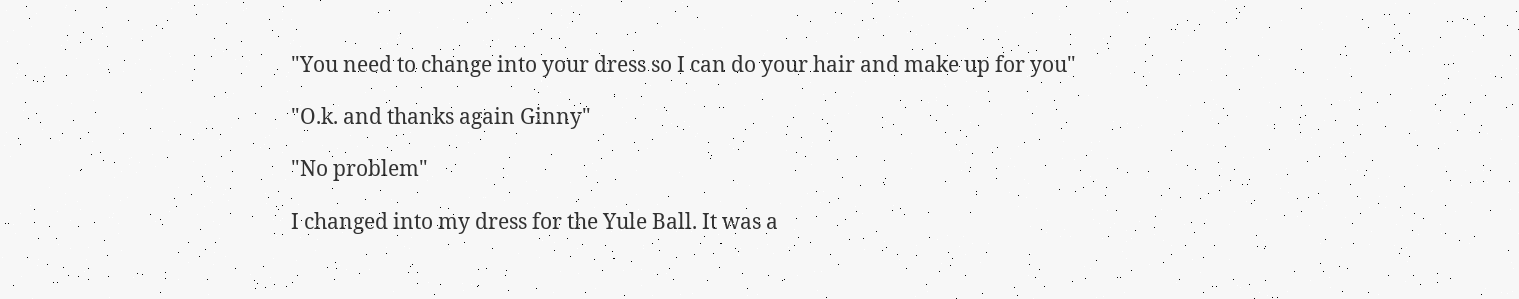"You need to change into your dress so I can do your hair and make up for you"

"O.k. and thanks again Ginny"

"No problem"

I changed into my dress for the Yule Ball. It was a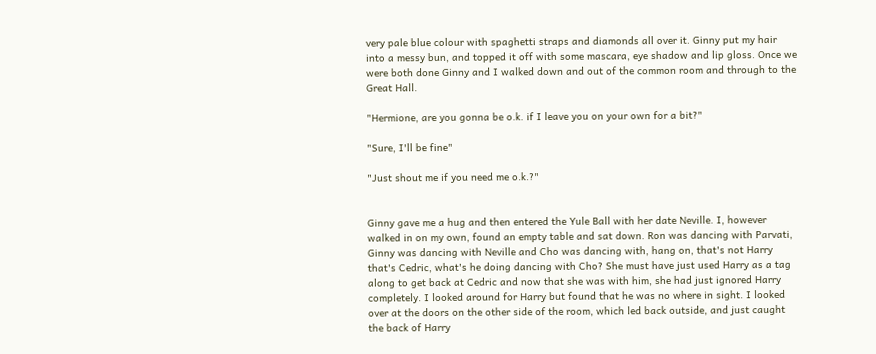very pale blue colour with spaghetti straps and diamonds all over it. Ginny put my hair into a messy bun, and topped it off with some mascara, eye shadow and lip gloss. Once we were both done Ginny and I walked down and out of the common room and through to the Great Hall.

"Hermione, are you gonna be o.k. if I leave you on your own for a bit?"

"Sure, I'll be fine"

"Just shout me if you need me o.k.?"


Ginny gave me a hug and then entered the Yule Ball with her date Neville. I, however walked in on my own, found an empty table and sat down. Ron was dancing with Parvati, Ginny was dancing with Neville and Cho was dancing with, hang on, that's not Harry that's Cedric, what's he doing dancing with Cho? She must have just used Harry as a tag along to get back at Cedric and now that she was with him, she had just ignored Harry completely. I looked around for Harry but found that he was no where in sight. I looked over at the doors on the other side of the room, which led back outside, and just caught the back of Harry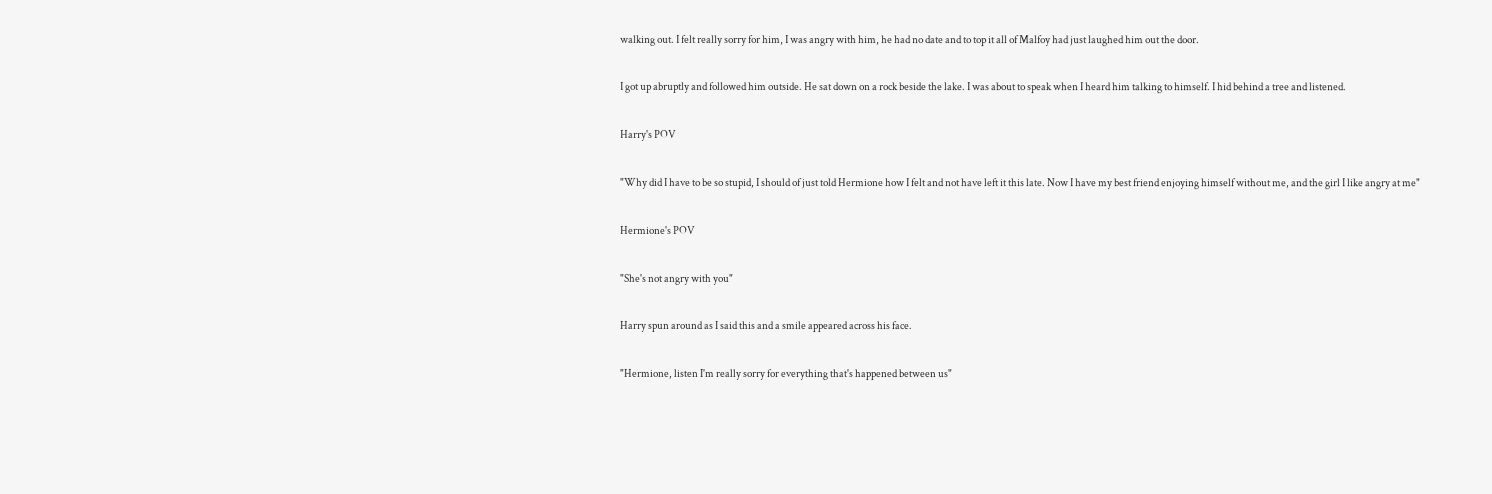walking out. I felt really sorry for him, I was angry with him, he had no date and to top it all of Malfoy had just laughed him out the door.

I got up abruptly and followed him outside. He sat down on a rock beside the lake. I was about to speak when I heard him talking to himself. I hid behind a tree and listened.

Harry's POV

"Why did I have to be so stupid, I should of just told Hermione how I felt and not have left it this late. Now I have my best friend enjoying himself without me, and the girl I like angry at me"

Hermione's POV

"She's not angry with you"

Harry spun around as I said this and a smile appeared across his face.

"Hermione, listen I'm really sorry for everything that's happened between us"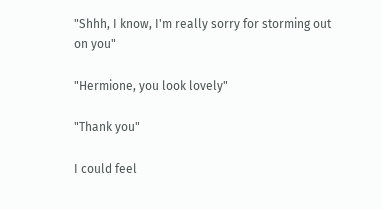"Shhh, I know, I'm really sorry for storming out on you"

"Hermione, you look lovely"

"Thank you"

I could feel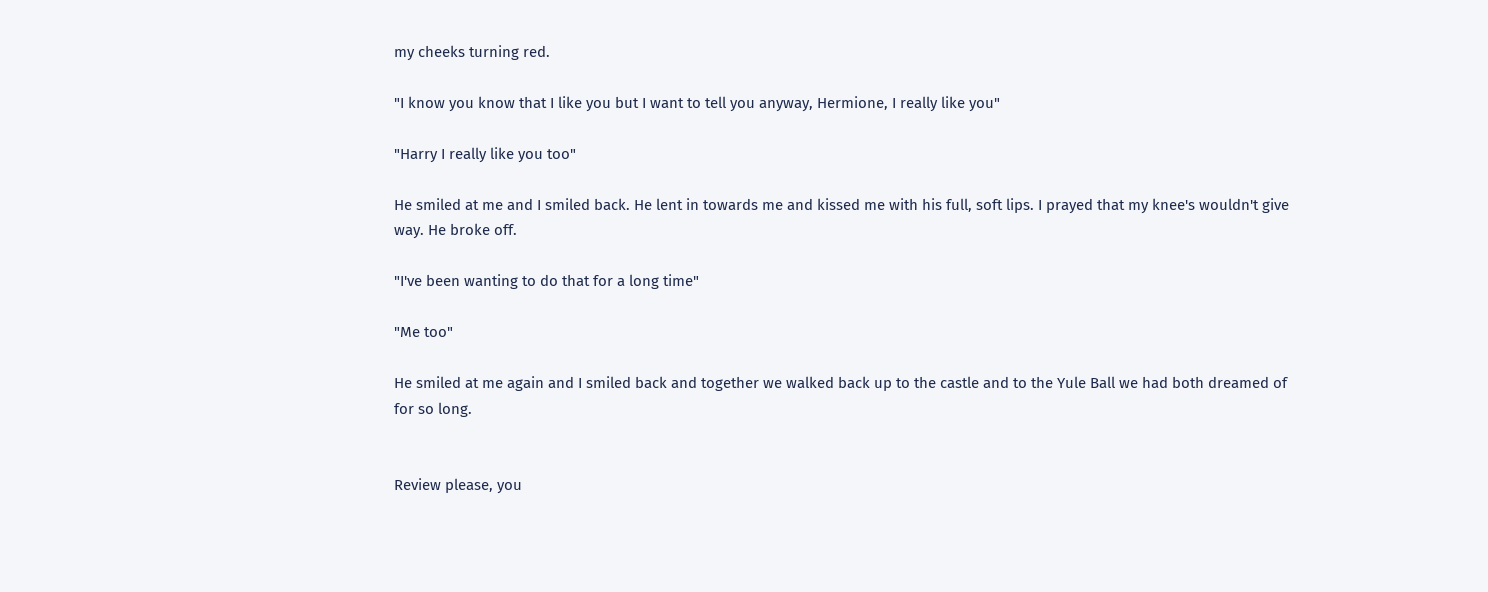my cheeks turning red.

"I know you know that I like you but I want to tell you anyway, Hermione, I really like you"

"Harry I really like you too"

He smiled at me and I smiled back. He lent in towards me and kissed me with his full, soft lips. I prayed that my knee's wouldn't give way. He broke off.

"I've been wanting to do that for a long time"

"Me too"

He smiled at me again and I smiled back and together we walked back up to the castle and to the Yule Ball we had both dreamed of for so long.


Review please, you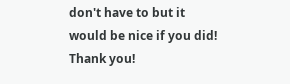don't have to but it would be nice if you did! Thank you!